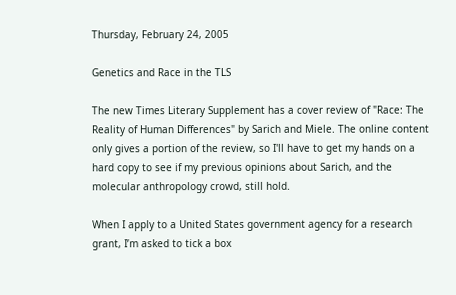Thursday, February 24, 2005

Genetics and Race in the TLS

The new Times Literary Supplement has a cover review of "Race: The Reality of Human Differences" by Sarich and Miele. The online content only gives a portion of the review, so I'll have to get my hands on a hard copy to see if my previous opinions about Sarich, and the molecular anthropology crowd, still hold.

When I apply to a United States government agency for a research grant, I’m asked to tick a box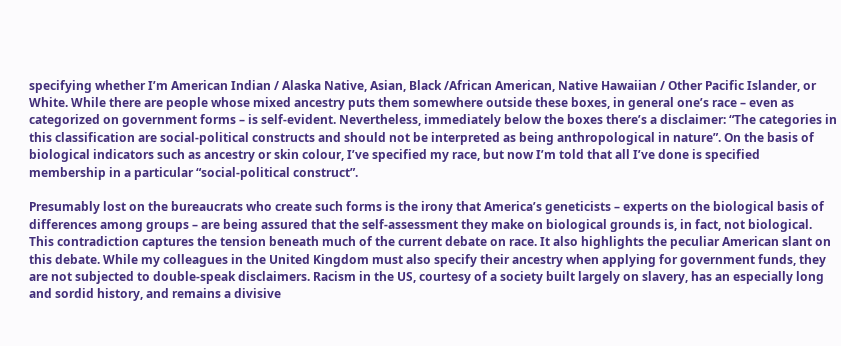specifying whether I’m American Indian / Alaska Native, Asian, Black /African American, Native Hawaiian / Other Pacific Islander, or White. While there are people whose mixed ancestry puts them somewhere outside these boxes, in general one’s race – even as categorized on government forms – is self-evident. Nevertheless, immediately below the boxes there’s a disclaimer: “The categories in this classification are social-political constructs and should not be interpreted as being anthropological in nature”. On the basis of biological indicators such as ancestry or skin colour, I’ve specified my race, but now I’m told that all I’ve done is specified membership in a particular “social-political construct”.

Presumably lost on the bureaucrats who create such forms is the irony that America’s geneticists – experts on the biological basis of differences among groups – are being assured that the self-assessment they make on biological grounds is, in fact, not biological. This contradiction captures the tension beneath much of the current debate on race. It also highlights the peculiar American slant on this debate. While my colleagues in the United Kingdom must also specify their ancestry when applying for government funds, they are not subjected to double-speak disclaimers. Racism in the US, courtesy of a society built largely on slavery, has an especially long and sordid history, and remains a divisive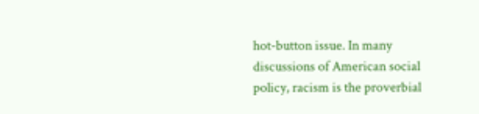hot-button issue. In many discussions of American social policy, racism is the proverbial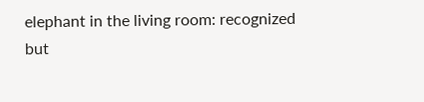elephant in the living room: recognized but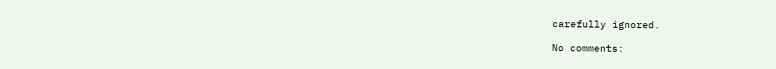carefully ignored.

No comments: